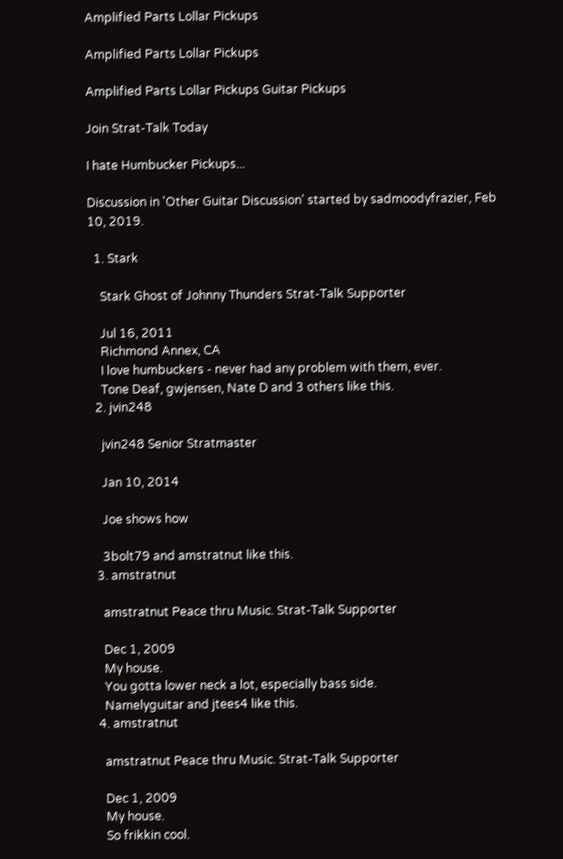Amplified Parts Lollar Pickups

Amplified Parts Lollar Pickups

Amplified Parts Lollar Pickups Guitar Pickups

Join Strat-Talk Today

I hate Humbucker Pickups...

Discussion in 'Other Guitar Discussion' started by sadmoodyfrazier, Feb 10, 2019.

  1. Stark

    Stark Ghost of Johnny Thunders Strat-Talk Supporter

    Jul 16, 2011
    Richmond Annex, CA
    I love humbuckers - never had any problem with them, ever.
    Tone Deaf, gwjensen, Nate D and 3 others like this.
  2. jvin248

    jvin248 Senior Stratmaster

    Jan 10, 2014

    Joe shows how

    3bolt79 and amstratnut like this.
  3. amstratnut

    amstratnut Peace thru Music. Strat-Talk Supporter

    Dec 1, 2009
    My house.
    You gotta lower neck a lot, especially bass side.
    Namelyguitar and jtees4 like this.
  4. amstratnut

    amstratnut Peace thru Music. Strat-Talk Supporter

    Dec 1, 2009
    My house.
    So frikkin cool.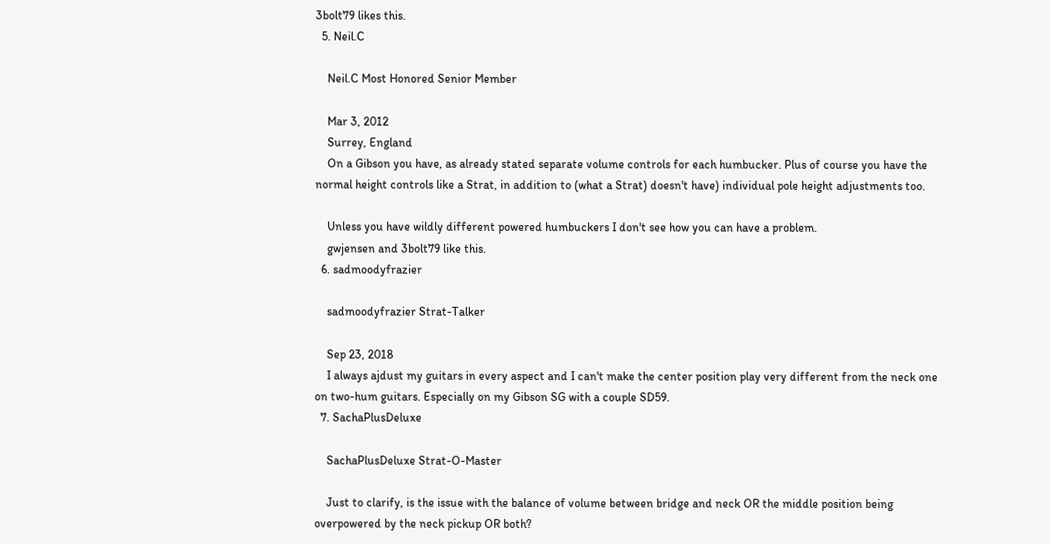3bolt79 likes this.
  5. Neil.C

    Neil.C Most Honored Senior Member

    Mar 3, 2012
    Surrey, England
    On a Gibson you have, as already stated separate volume controls for each humbucker. Plus of course you have the normal height controls like a Strat, in addition to (what a Strat) doesn't have) individual pole height adjustments too.

    Unless you have wildly different powered humbuckers I don't see how you can have a problem.
    gwjensen and 3bolt79 like this.
  6. sadmoodyfrazier

    sadmoodyfrazier Strat-Talker

    Sep 23, 2018
    I always ajdust my guitars in every aspect and I can't make the center position play very different from the neck one on two-hum guitars. Especially on my Gibson SG with a couple SD59.
  7. SachaPlusDeluxe

    SachaPlusDeluxe Strat-O-Master

    Just to clarify, is the issue with the balance of volume between bridge and neck OR the middle position being overpowered by the neck pickup OR both?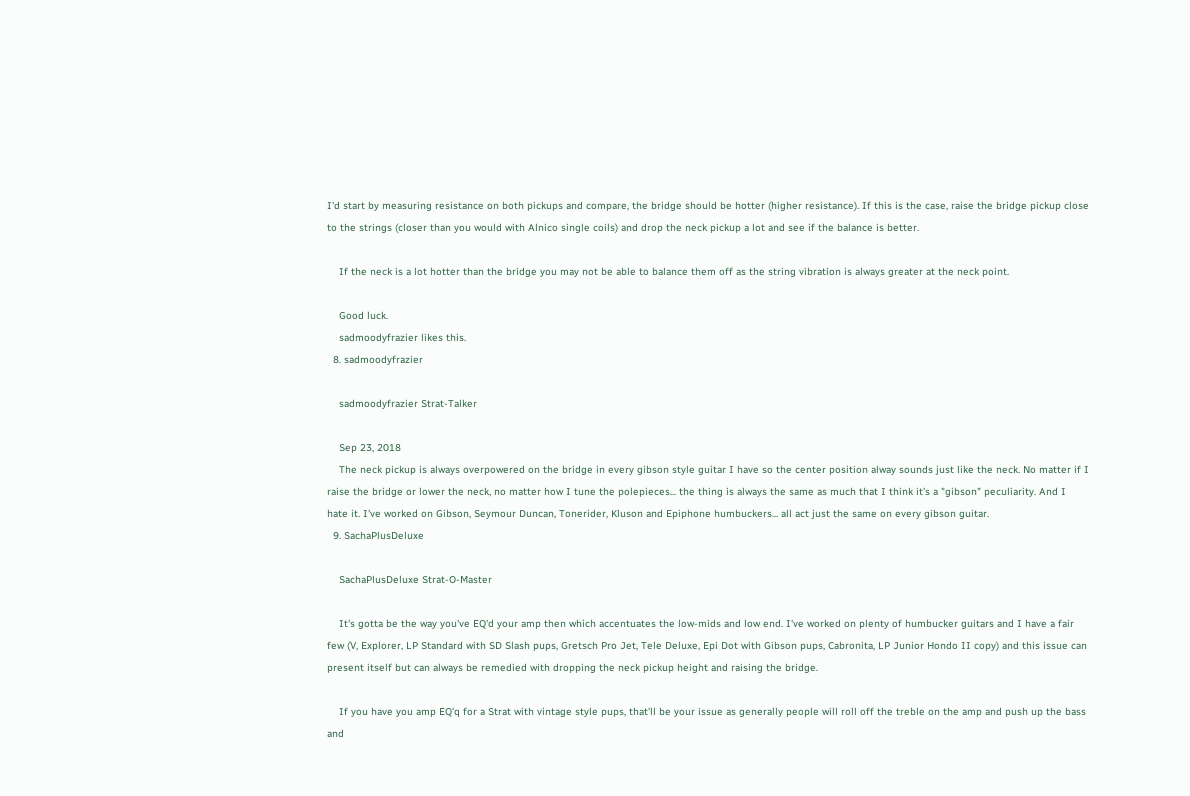I'd start by measuring resistance on both pickups and compare, the bridge should be hotter (higher resistance). If this is the case, raise the bridge pickup close to the strings (closer than you would with Alnico single coils) and drop the neck pickup a lot and see if the balance is better.

    If the neck is a lot hotter than the bridge you may not be able to balance them off as the string vibration is always greater at the neck point.

    Good luck.
    sadmoodyfrazier likes this.
  8. sadmoodyfrazier

    sadmoodyfrazier Strat-Talker

    Sep 23, 2018
    The neck pickup is always overpowered on the bridge in every gibson style guitar I have so the center position alway sounds just like the neck. No matter if I raise the bridge or lower the neck, no matter how I tune the polepieces... the thing is always the same as much that I think it's a "gibson" peculiarity. And I hate it. I've worked on Gibson, Seymour Duncan, Tonerider, Kluson and Epiphone humbuckers... all act just the same on every gibson guitar.
  9. SachaPlusDeluxe

    SachaPlusDeluxe Strat-O-Master

    It's gotta be the way you've EQ'd your amp then which accentuates the low-mids and low end. I've worked on plenty of humbucker guitars and I have a fair few (V, Explorer, LP Standard with SD Slash pups, Gretsch Pro Jet, Tele Deluxe, Epi Dot with Gibson pups, Cabronita, LP Junior Hondo II copy) and this issue can present itself but can always be remedied with dropping the neck pickup height and raising the bridge.

    If you have you amp EQ'q for a Strat with vintage style pups, that'll be your issue as generally people will roll off the treble on the amp and push up the bass and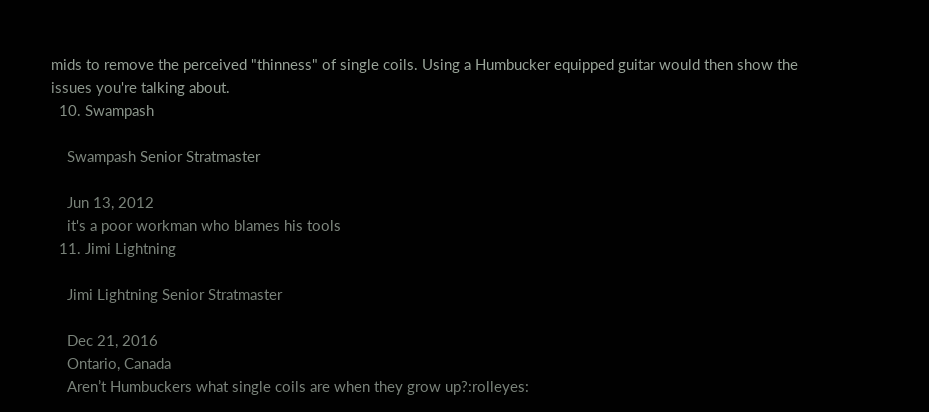mids to remove the perceived "thinness" of single coils. Using a Humbucker equipped guitar would then show the issues you're talking about.
  10. Swampash

    Swampash Senior Stratmaster

    Jun 13, 2012
    it's a poor workman who blames his tools
  11. Jimi Lightning

    Jimi Lightning Senior Stratmaster

    Dec 21, 2016
    Ontario, Canada
    Aren’t Humbuckers what single coils are when they grow up?:rolleyes: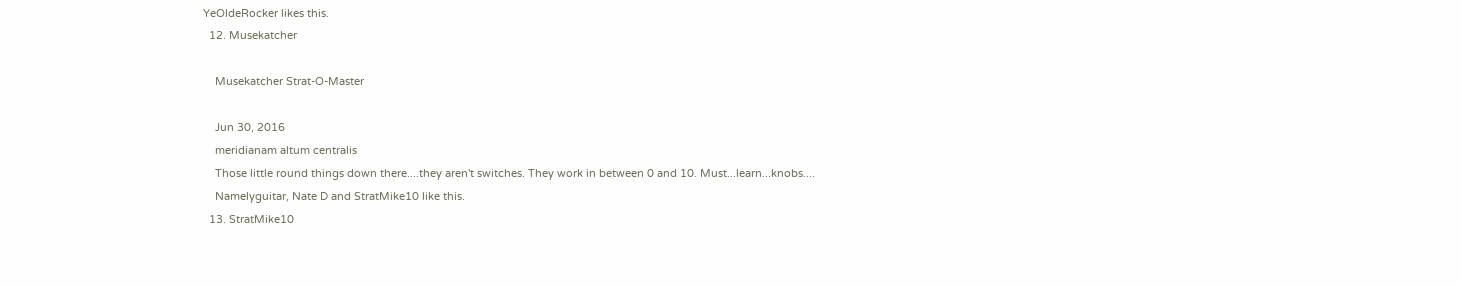YeOldeRocker likes this.
  12. Musekatcher

    Musekatcher Strat-O-Master

    Jun 30, 2016
    meridianam altum centralis
    Those little round things down there....they aren't switches. They work in between 0 and 10. Must...learn...knobs....
    Namelyguitar, Nate D and StratMike10 like this.
  13. StratMike10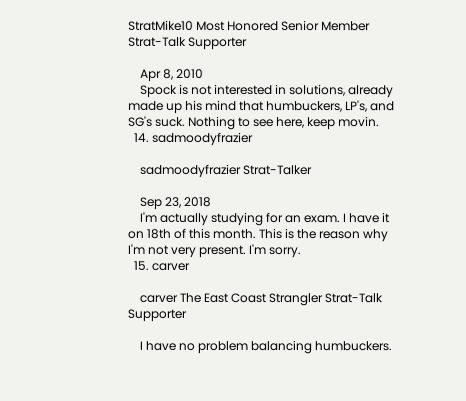StratMike10 Most Honored Senior Member Strat-Talk Supporter

    Apr 8, 2010
    Spock is not interested in solutions, already made up his mind that humbuckers, LP's, and SG's suck. Nothing to see here, keep movin.
  14. sadmoodyfrazier

    sadmoodyfrazier Strat-Talker

    Sep 23, 2018
    I'm actually studying for an exam. I have it on 18th of this month. This is the reason why I'm not very present. I'm sorry.
  15. carver

    carver The East Coast Strangler Strat-Talk Supporter

    I have no problem balancing humbuckers.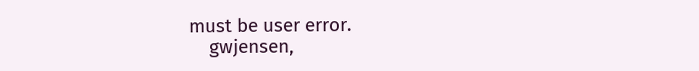must be user error.
    gwjensen,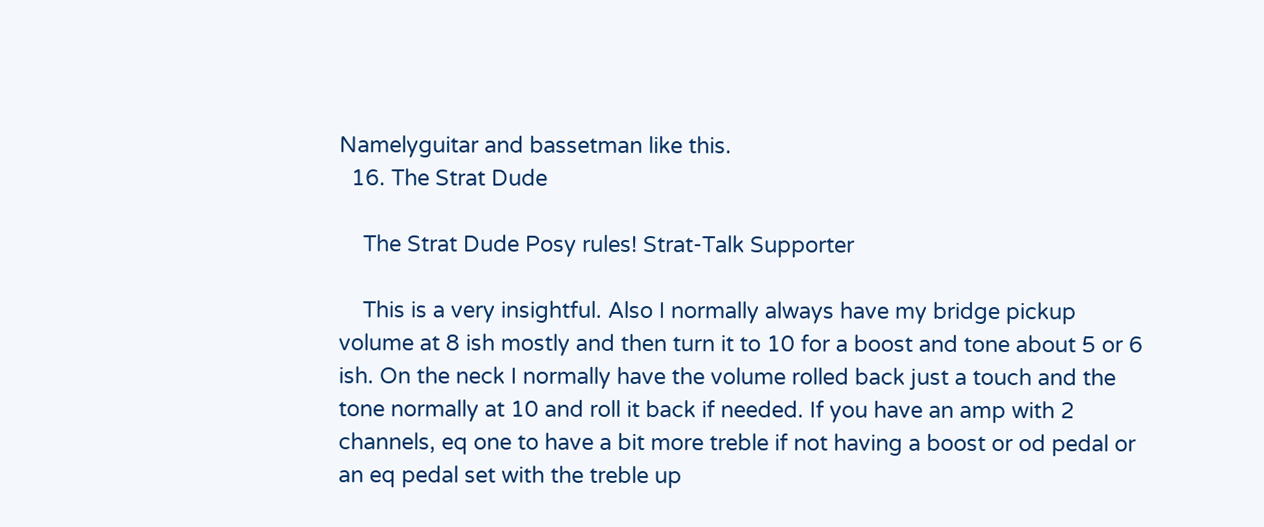Namelyguitar and bassetman like this.
  16. The Strat Dude

    The Strat Dude Posy rules! Strat-Talk Supporter

    This is a very insightful. Also I normally always have my bridge pickup volume at 8 ish mostly and then turn it to 10 for a boost and tone about 5 or 6 ish. On the neck I normally have the volume rolled back just a touch and the tone normally at 10 and roll it back if needed. If you have an amp with 2 channels, eq one to have a bit more treble if not having a boost or od pedal or an eq pedal set with the treble up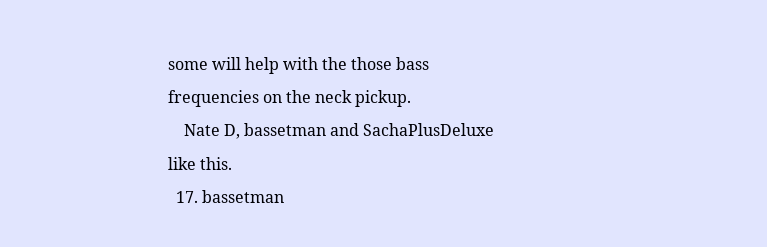some will help with the those bass frequencies on the neck pickup.
    Nate D, bassetman and SachaPlusDeluxe like this.
  17. bassetman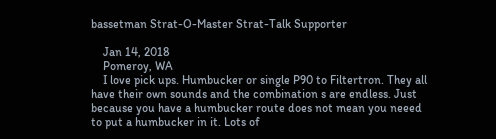bassetman Strat-O-Master Strat-Talk Supporter

    Jan 14, 2018
    Pomeroy, WA
    I love pick ups. Humbucker or single P90 to Filtertron. They all have their own sounds and the combination s are endless. Just because you have a humbucker route does not mean you neeed to put a humbucker in it. Lots of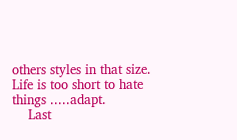others styles in that size. Life is too short to hate things .....adapt.
    Last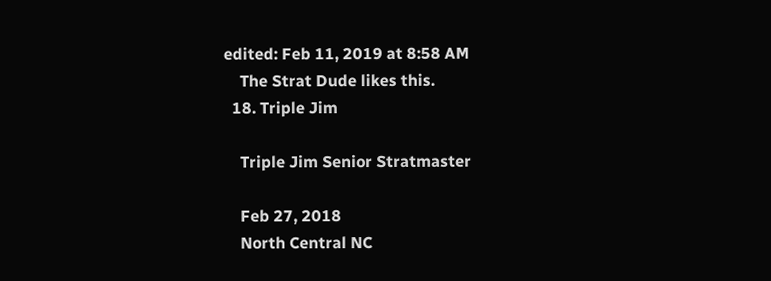edited: Feb 11, 2019 at 8:58 AM
    The Strat Dude likes this.
  18. Triple Jim

    Triple Jim Senior Stratmaster

    Feb 27, 2018
    North Central NC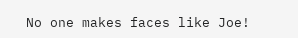No one makes faces like Joe!